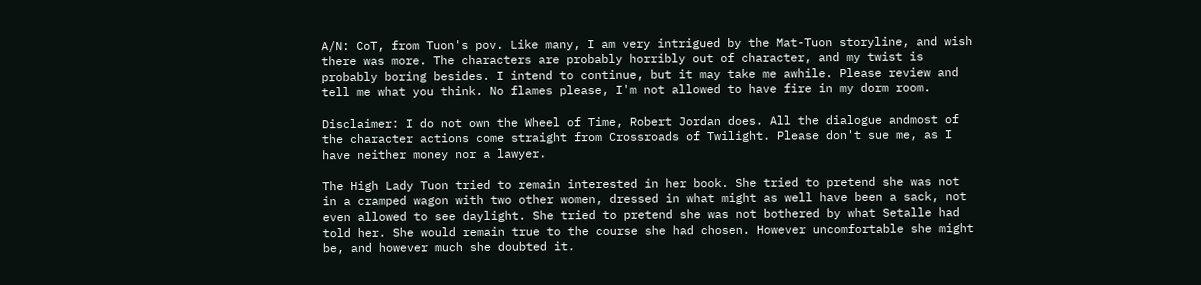A/N: CoT, from Tuon's pov. Like many, I am very intrigued by the Mat-Tuon storyline, and wish there was more. The characters are probably horribly out of character, and my twist is probably boring besides. I intend to continue, but it may take me awhile. Please review and tell me what you think. No flames please, I'm not allowed to have fire in my dorm room.

Disclaimer: I do not own the Wheel of Time, Robert Jordan does. All the dialogue andmost of the character actions come straight from Crossroads of Twilight. Please don't sue me, as I have neither money nor a lawyer.

The High Lady Tuon tried to remain interested in her book. She tried to pretend she was not in a cramped wagon with two other women, dressed in what might as well have been a sack, not even allowed to see daylight. She tried to pretend she was not bothered by what Setalle had told her. She would remain true to the course she had chosen. However uncomfortable she might be, and however much she doubted it.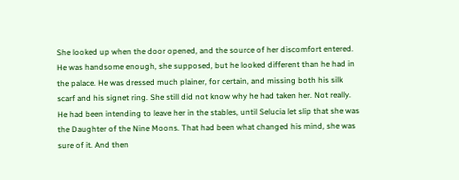She looked up when the door opened, and the source of her discomfort entered. He was handsome enough, she supposed, but he looked different than he had in the palace. He was dressed much plainer, for certain, and missing both his silk scarf and his signet ring. She still did not know why he had taken her. Not really. He had been intending to leave her in the stables, until Selucia let slip that she was the Daughter of the Nine Moons. That had been what changed his mind, she was sure of it. And then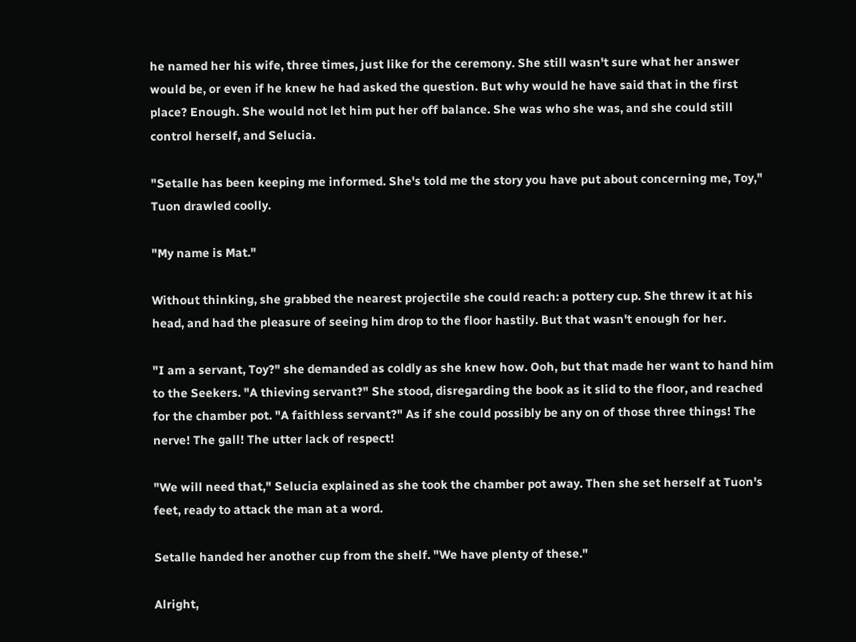he named her his wife, three times, just like for the ceremony. She still wasn't sure what her answer would be, or even if he knew he had asked the question. But why would he have said that in the first place? Enough. She would not let him put her off balance. She was who she was, and she could still control herself, and Selucia.

"Setalle has been keeping me informed. She's told me the story you have put about concerning me, Toy," Tuon drawled coolly.

"My name is Mat."

Without thinking, she grabbed the nearest projectile she could reach: a pottery cup. She threw it at his head, and had the pleasure of seeing him drop to the floor hastily. But that wasn't enough for her.

"I am a servant, Toy?" she demanded as coldly as she knew how. Ooh, but that made her want to hand him to the Seekers. "A thieving servant?" She stood, disregarding the book as it slid to the floor, and reached for the chamber pot. "A faithless servant?" As if she could possibly be any on of those three things! The nerve! The gall! The utter lack of respect!

"We will need that," Selucia explained as she took the chamber pot away. Then she set herself at Tuon's feet, ready to attack the man at a word.

Setalle handed her another cup from the shelf. "We have plenty of these."

Alright,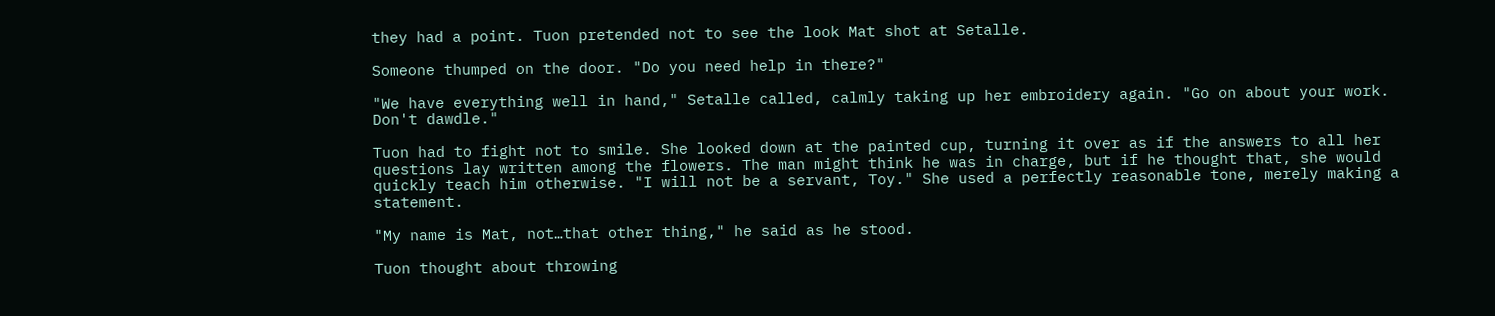they had a point. Tuon pretended not to see the look Mat shot at Setalle.

Someone thumped on the door. "Do you need help in there?"

"We have everything well in hand," Setalle called, calmly taking up her embroidery again. "Go on about your work. Don't dawdle."

Tuon had to fight not to smile. She looked down at the painted cup, turning it over as if the answers to all her questions lay written among the flowers. The man might think he was in charge, but if he thought that, she would quickly teach him otherwise. "I will not be a servant, Toy." She used a perfectly reasonable tone, merely making a statement.

"My name is Mat, not…that other thing," he said as he stood.

Tuon thought about throwing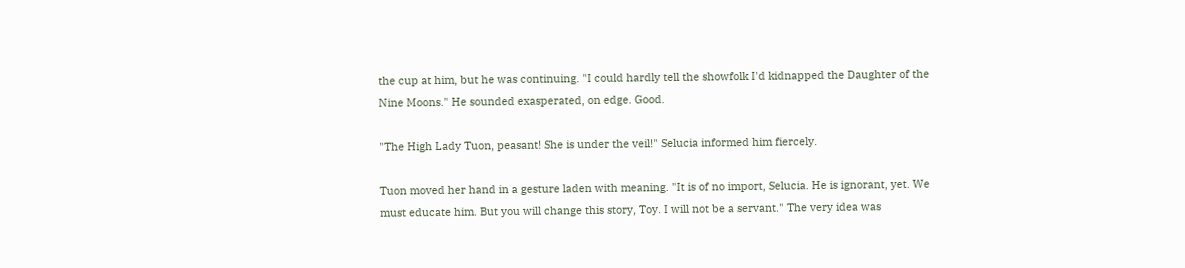the cup at him, but he was continuing. "I could hardly tell the showfolk I'd kidnapped the Daughter of the Nine Moons." He sounded exasperated, on edge. Good.

"The High Lady Tuon, peasant! She is under the veil!" Selucia informed him fiercely.

Tuon moved her hand in a gesture laden with meaning. "It is of no import, Selucia. He is ignorant, yet. We must educate him. But you will change this story, Toy. I will not be a servant." The very idea was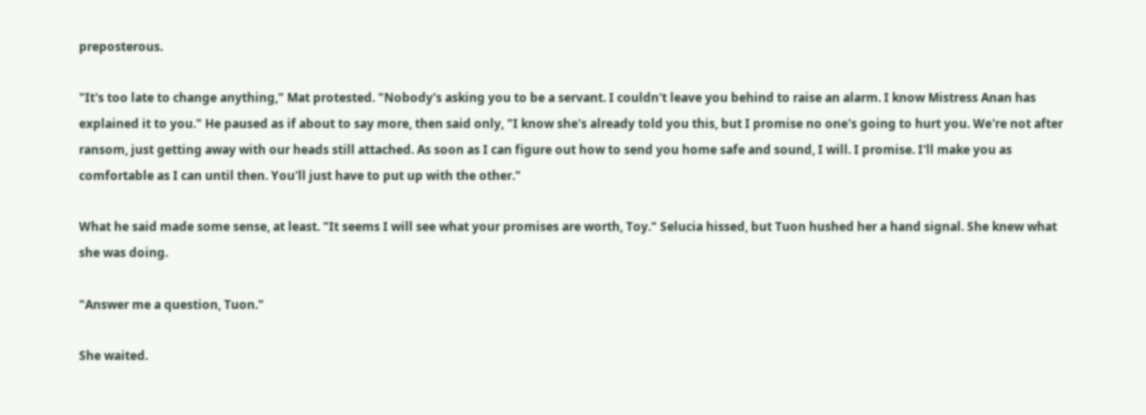preposterous.

"It's too late to change anything," Mat protested. "Nobody's asking you to be a servant. I couldn't leave you behind to raise an alarm. I know Mistress Anan has explained it to you." He paused as if about to say more, then said only, "I know she's already told you this, but I promise no one's going to hurt you. We're not after ransom, just getting away with our heads still attached. As soon as I can figure out how to send you home safe and sound, I will. I promise. I'll make you as comfortable as I can until then. You'll just have to put up with the other."

What he said made some sense, at least. "It seems I will see what your promises are worth, Toy." Selucia hissed, but Tuon hushed her a hand signal. She knew what she was doing.

"Answer me a question, Tuon."

She waited.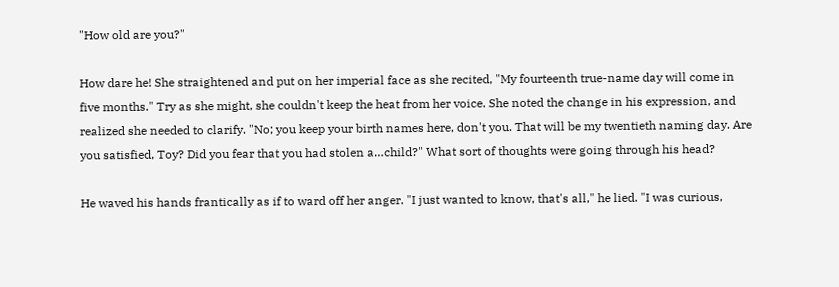"How old are you?"

How dare he! She straightened and put on her imperial face as she recited, "My fourteenth true-name day will come in five months." Try as she might, she couldn't keep the heat from her voice. She noted the change in his expression, and realized she needed to clarify. "No; you keep your birth names here, don't you. That will be my twentieth naming day. Are you satisfied, Toy? Did you fear that you had stolen a…child?" What sort of thoughts were going through his head?

He waved his hands frantically as if to ward off her anger. "I just wanted to know, that's all," he lied. "I was curious,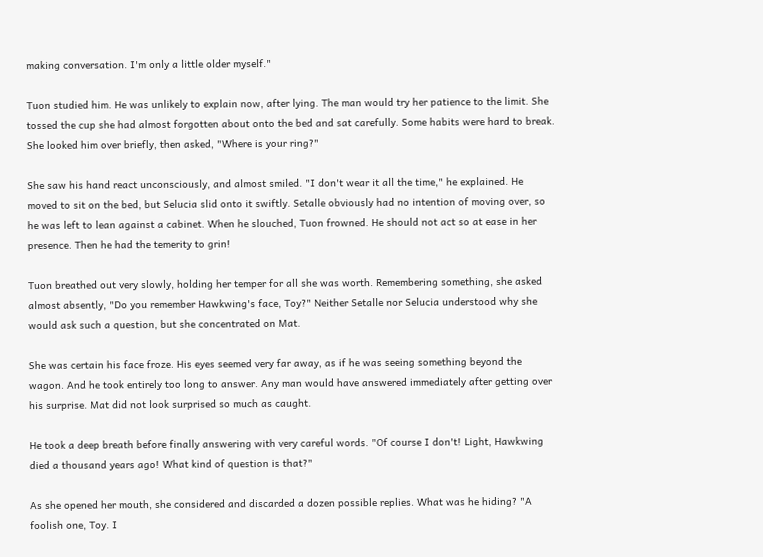making conversation. I'm only a little older myself."

Tuon studied him. He was unlikely to explain now, after lying. The man would try her patience to the limit. She tossed the cup she had almost forgotten about onto the bed and sat carefully. Some habits were hard to break. She looked him over briefly, then asked, "Where is your ring?"

She saw his hand react unconsciously, and almost smiled. "I don't wear it all the time," he explained. He moved to sit on the bed, but Selucia slid onto it swiftly. Setalle obviously had no intention of moving over, so he was left to lean against a cabinet. When he slouched, Tuon frowned. He should not act so at ease in her presence. Then he had the temerity to grin!

Tuon breathed out very slowly, holding her temper for all she was worth. Remembering something, she asked almost absently, "Do you remember Hawkwing's face, Toy?" Neither Setalle nor Selucia understood why she would ask such a question, but she concentrated on Mat.

She was certain his face froze. His eyes seemed very far away, as if he was seeing something beyond the wagon. And he took entirely too long to answer. Any man would have answered immediately after getting over his surprise. Mat did not look surprised so much as caught.

He took a deep breath before finally answering with very careful words. "Of course I don't! Light, Hawkwing died a thousand years ago! What kind of question is that?"

As she opened her mouth, she considered and discarded a dozen possible replies. What was he hiding? "A foolish one, Toy. I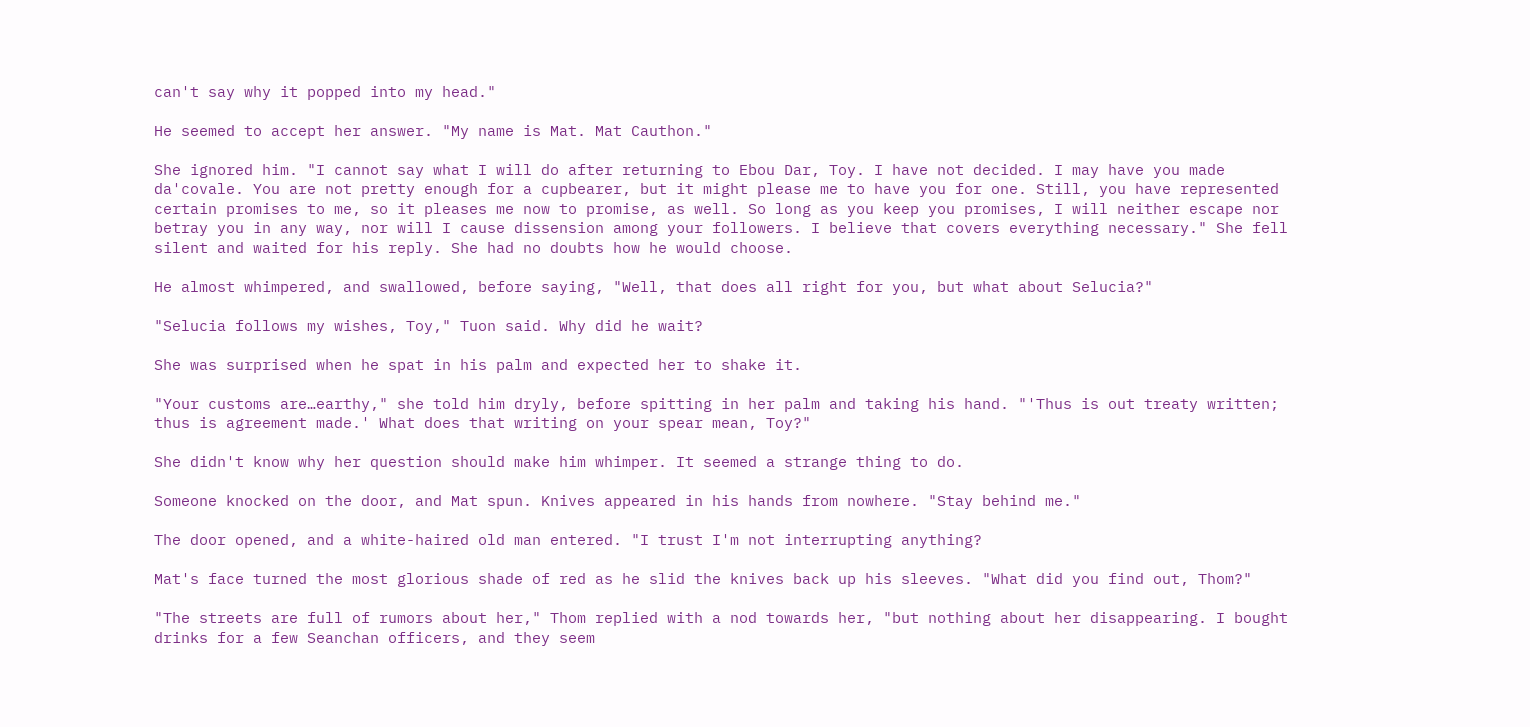can't say why it popped into my head."

He seemed to accept her answer. "My name is Mat. Mat Cauthon."

She ignored him. "I cannot say what I will do after returning to Ebou Dar, Toy. I have not decided. I may have you made da'covale. You are not pretty enough for a cupbearer, but it might please me to have you for one. Still, you have represented certain promises to me, so it pleases me now to promise, as well. So long as you keep you promises, I will neither escape nor betray you in any way, nor will I cause dissension among your followers. I believe that covers everything necessary." She fell silent and waited for his reply. She had no doubts how he would choose.

He almost whimpered, and swallowed, before saying, "Well, that does all right for you, but what about Selucia?"

"Selucia follows my wishes, Toy," Tuon said. Why did he wait?

She was surprised when he spat in his palm and expected her to shake it.

"Your customs are…earthy," she told him dryly, before spitting in her palm and taking his hand. "'Thus is out treaty written; thus is agreement made.' What does that writing on your spear mean, Toy?"

She didn't know why her question should make him whimper. It seemed a strange thing to do.

Someone knocked on the door, and Mat spun. Knives appeared in his hands from nowhere. "Stay behind me."

The door opened, and a white-haired old man entered. "I trust I'm not interrupting anything?

Mat's face turned the most glorious shade of red as he slid the knives back up his sleeves. "What did you find out, Thom?"

"The streets are full of rumors about her," Thom replied with a nod towards her, "but nothing about her disappearing. I bought drinks for a few Seanchan officers, and they seem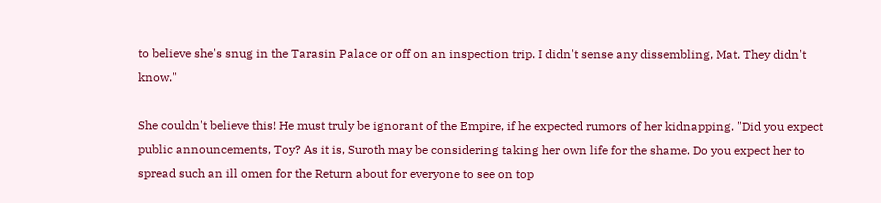to believe she's snug in the Tarasin Palace or off on an inspection trip. I didn't sense any dissembling, Mat. They didn't know."

She couldn't believe this! He must truly be ignorant of the Empire, if he expected rumors of her kidnapping. "Did you expect public announcements, Toy? As it is, Suroth may be considering taking her own life for the shame. Do you expect her to spread such an ill omen for the Return about for everyone to see on top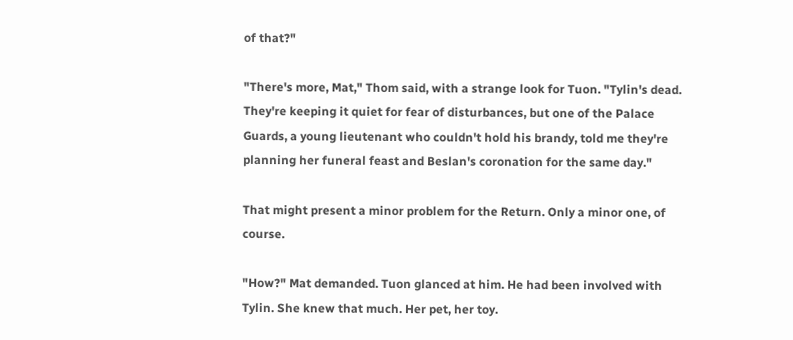of that?"

"There's more, Mat," Thom said, with a strange look for Tuon. "Tylin's dead. They're keeping it quiet for fear of disturbances, but one of the Palace Guards, a young lieutenant who couldn't hold his brandy, told me they're planning her funeral feast and Beslan's coronation for the same day."

That might present a minor problem for the Return. Only a minor one, of course.

"How?" Mat demanded. Tuon glanced at him. He had been involved with Tylin. She knew that much. Her pet, her toy.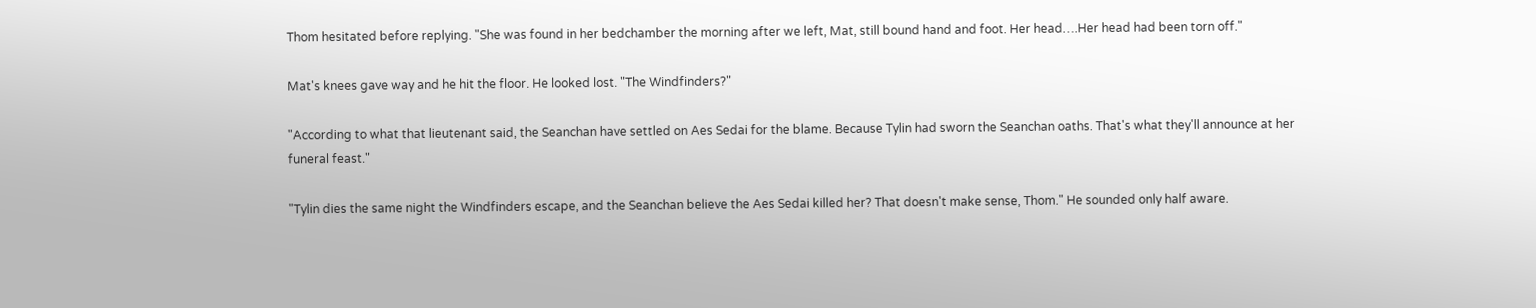Thom hesitated before replying. "She was found in her bedchamber the morning after we left, Mat, still bound hand and foot. Her head….Her head had been torn off."

Mat's knees gave way and he hit the floor. He looked lost. "The Windfinders?"

"According to what that lieutenant said, the Seanchan have settled on Aes Sedai for the blame. Because Tylin had sworn the Seanchan oaths. That's what they'll announce at her funeral feast."

"Tylin dies the same night the Windfinders escape, and the Seanchan believe the Aes Sedai killed her? That doesn't make sense, Thom." He sounded only half aware.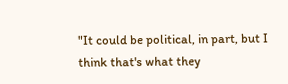"It could be political, in part, but I think that's what they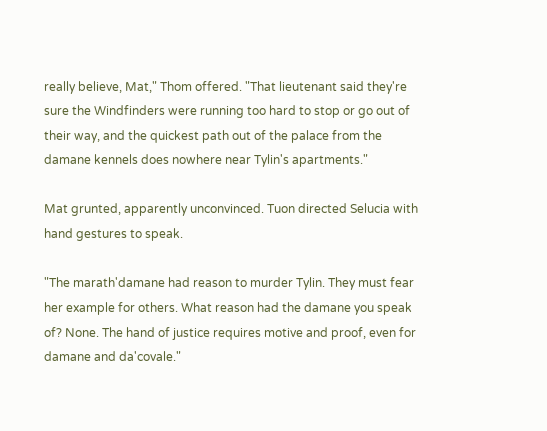really believe, Mat," Thom offered. "That lieutenant said they're sure the Windfinders were running too hard to stop or go out of their way, and the quickest path out of the palace from the damane kennels does nowhere near Tylin's apartments."

Mat grunted, apparently unconvinced. Tuon directed Selucia with hand gestures to speak.

"The marath'damane had reason to murder Tylin. They must fear her example for others. What reason had the damane you speak of? None. The hand of justice requires motive and proof, even for damane and da'covale."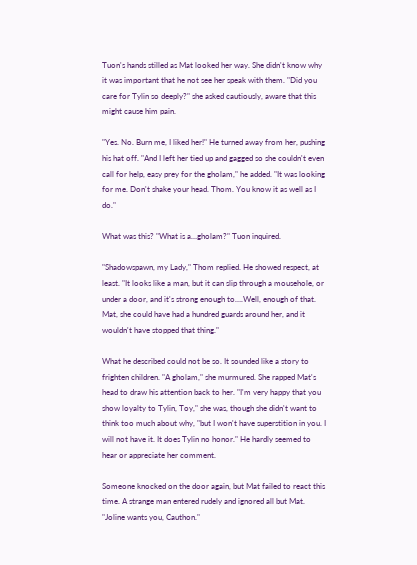Tuon's hands stilled as Mat looked her way. She didn't know why it was important that he not see her speak with them. "Did you care for Tylin so deeply?" she asked cautiously, aware that this might cause him pain.

"Yes. No. Burn me, I liked her!" He turned away from her, pushing his hat off. "And I left her tied up and gagged so she couldn't even call for help, easy prey for the gholam," he added. "It was looking for me. Don't shake your head. Thom. You know it as well as I do."

What was this? "What is a…gholam?" Tuon inquired.

"Shadowspawn, my Lady," Thom replied. He showed respect, at least. "It looks like a man, but it can slip through a mousehole, or under a door, and it's strong enough to….Well, enough of that. Mat, she could have had a hundred guards around her, and it wouldn't have stopped that thing."

What he described could not be so. It sounded like a story to frighten children. "A gholam," she murmured. She rapped Mat's head to draw his attention back to her. "I'm very happy that you show loyalty to Tylin, Toy," she was, though she didn't want to think too much about why, "but I won't have superstition in you. I will not have it. It does Tylin no honor." He hardly seemed to hear or appreciate her comment.

Someone knocked on the door again, but Mat failed to react this time. A strange man entered rudely and ignored all but Mat. "Joline wants you, Cauthon."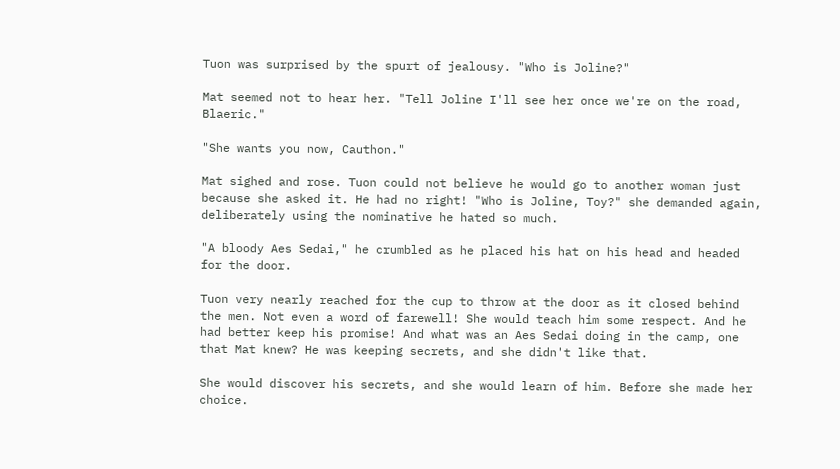Tuon was surprised by the spurt of jealousy. "Who is Joline?"

Mat seemed not to hear her. "Tell Joline I'll see her once we're on the road, Blaeric."

"She wants you now, Cauthon."

Mat sighed and rose. Tuon could not believe he would go to another woman just because she asked it. He had no right! "Who is Joline, Toy?" she demanded again, deliberately using the nominative he hated so much.

"A bloody Aes Sedai," he crumbled as he placed his hat on his head and headed for the door.

Tuon very nearly reached for the cup to throw at the door as it closed behind the men. Not even a word of farewell! She would teach him some respect. And he had better keep his promise! And what was an Aes Sedai doing in the camp, one that Mat knew? He was keeping secrets, and she didn't like that.

She would discover his secrets, and she would learn of him. Before she made her choice.